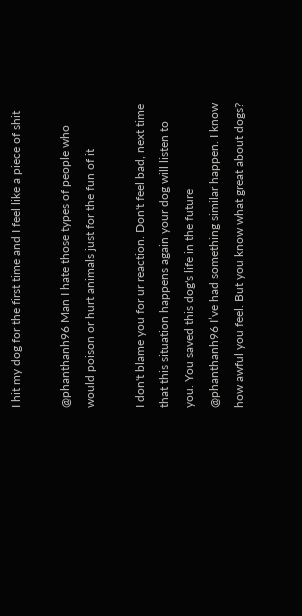I hit my dog for the first time and I feel like a piece of shit

@phanthanh96 Man I hate those types of people who would poison or hurt animals just for the fun of it

I don't blame you for ur reaction. Don't feel bad, next time that this situation happens again your dog will listen to you. You saved this dog's life in the future
@phanthanh96 I’ve had something similar happen. I know how awful you feel. But you know what great about dogs?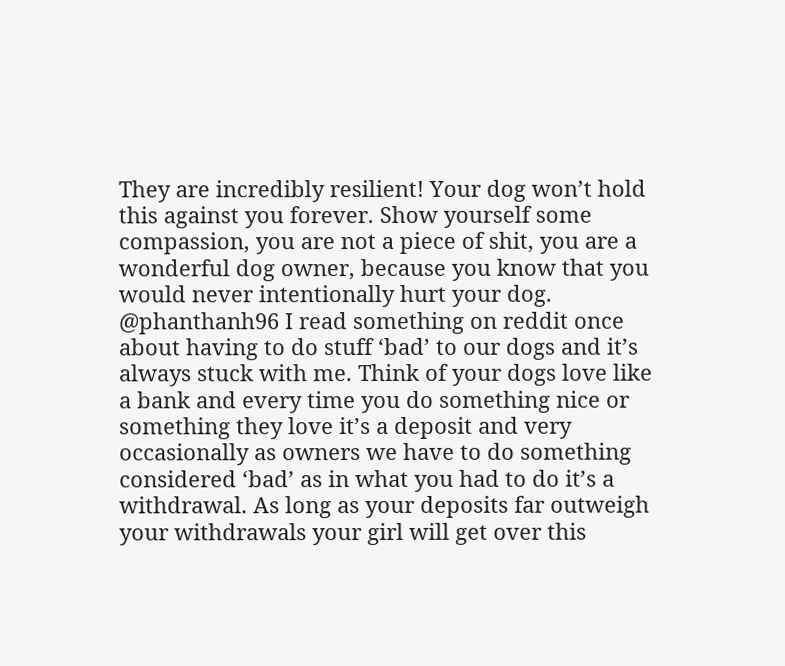They are incredibly resilient! Your dog won’t hold this against you forever. Show yourself some compassion, you are not a piece of shit, you are a wonderful dog owner, because you know that you would never intentionally hurt your dog.
@phanthanh96 I read something on reddit once about having to do stuff ‘bad’ to our dogs and it’s always stuck with me. Think of your dogs love like a bank and every time you do something nice or something they love it’s a deposit and very occasionally as owners we have to do something considered ‘bad’ as in what you had to do it’s a withdrawal. As long as your deposits far outweigh your withdrawals your girl will get over this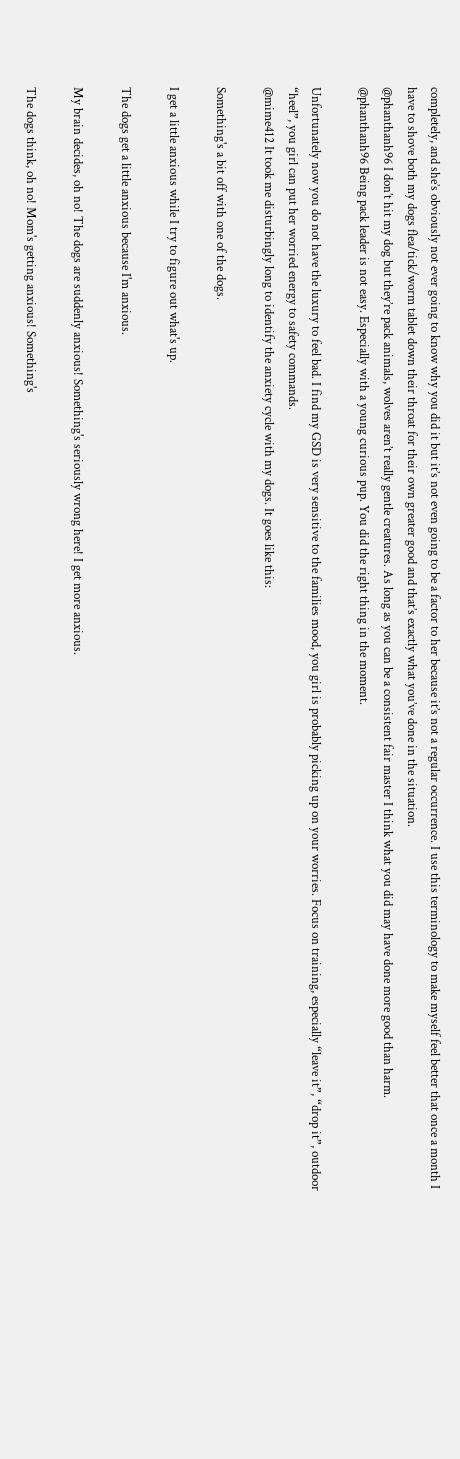completely, and she’s obviously not ever going to know why you did it but it’s not even going to be a factor to her because it’s not a regular occurrence. I use this terminology to make myself feel better that once a month I have to shove both my dogs flea/tick/worm tablet down their throat for their own greater good and that’s exactly what you’ve done in the situation.
@phanthanh96 I don’t hit my dog but they’re pack animals, wolves aren’t really gentle creatures. As long as you can be a consistent fair master I think what you did may have done more good than harm.
@phanthanh96 Being pack leader is not easy. Especially with a young curious pup. You did the right thing in the moment.

Unfortunately now you do not have the luxury to feel bad. I find my GSD is very sensitive to the families mood, you girl is probably picking up on your worries. Focus on training, especially “leave it”, “drop it”, outdoor “heel”, you girl can put her worried energy to safety commands.
@mime412 It took me disturbingly long to identify the anxiety cycle with my dogs. It goes like this:

Something's a bit off with one of the dogs.

I get a little anxious while I try to figure out what's up.

The dogs get a little anxious because I'm anxious.

My brain decides, oh no! The dogs are suddenly anxious! Something's seriously wrong here! I get more anxious.

The dogs think, oh no! Mom's getting anxious! Something's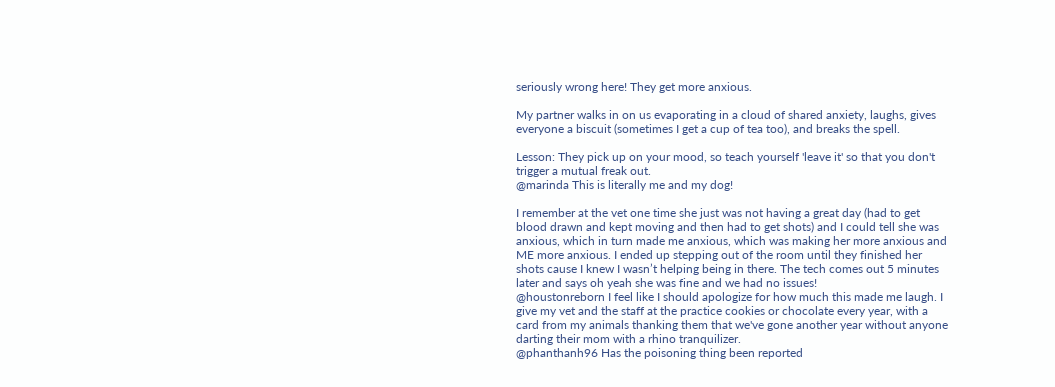seriously wrong here! They get more anxious.

My partner walks in on us evaporating in a cloud of shared anxiety, laughs, gives everyone a biscuit (sometimes I get a cup of tea too), and breaks the spell.

Lesson: They pick up on your mood, so teach yourself 'leave it' so that you don't trigger a mutual freak out.
@marinda This is literally me and my dog!

I remember at the vet one time she just was not having a great day (had to get blood drawn and kept moving and then had to get shots) and I could tell she was anxious, which in turn made me anxious, which was making her more anxious and ME more anxious. I ended up stepping out of the room until they finished her shots cause I knew I wasn’t helping being in there. The tech comes out 5 minutes later and says oh yeah she was fine and we had no issues!
@houstonreborn I feel like I should apologize for how much this made me laugh. I give my vet and the staff at the practice cookies or chocolate every year, with a card from my animals thanking them that we've gone another year without anyone darting their mom with a rhino tranquilizer.
@phanthanh96 Has the poisoning thing been reported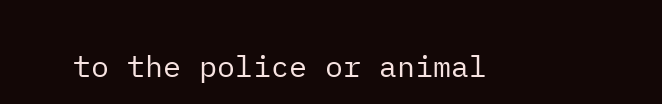to the police or animal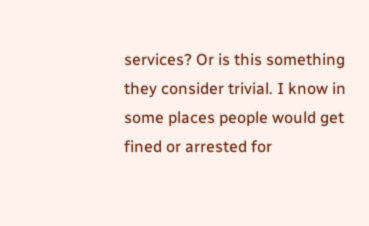services? Or is this something they consider trivial. I know in some places people would get fined or arrested for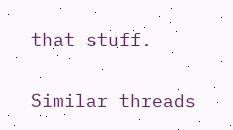that stuff.

Similar threads